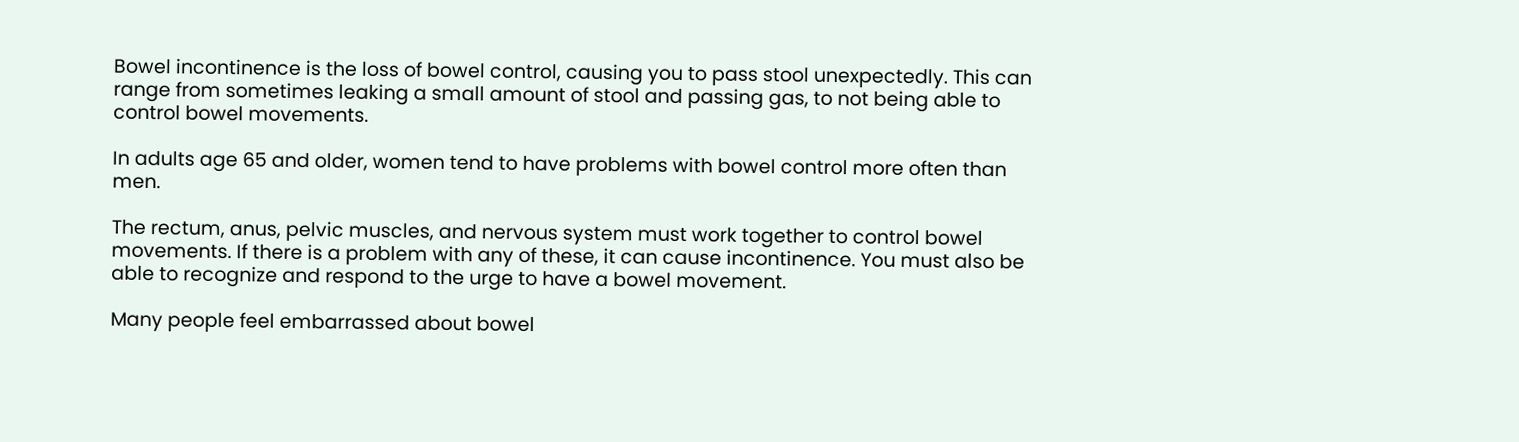Bowel incontinence is the loss of bowel control, causing you to pass stool unexpectedly. This can range from sometimes leaking a small amount of stool and passing gas, to not being able to control bowel movements.

In adults age 65 and older, women tend to have problems with bowel control more often than men.

The rectum, anus, pelvic muscles, and nervous system must work together to control bowel movements. If there is a problem with any of these, it can cause incontinence. You must also be able to recognize and respond to the urge to have a bowel movement.

Many people feel embarrassed about bowel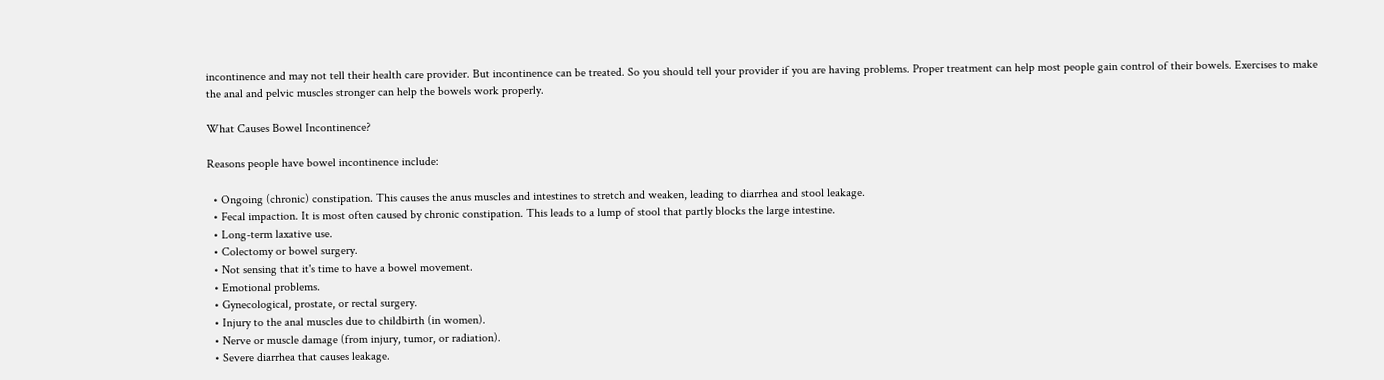incontinence and may not tell their health care provider. But incontinence can be treated. So you should tell your provider if you are having problems. Proper treatment can help most people gain control of their bowels. Exercises to make the anal and pelvic muscles stronger can help the bowels work properly.

What Causes Bowel Incontinence?

Reasons people have bowel incontinence include:

  • Ongoing (chronic) constipation. This causes the anus muscles and intestines to stretch and weaken, leading to diarrhea and stool leakage.
  • Fecal impaction. It is most often caused by chronic constipation. This leads to a lump of stool that partly blocks the large intestine.
  • Long-term laxative use.
  • Colectomy or bowel surgery.
  • Not sensing that it's time to have a bowel movement.
  • Emotional problems.
  • Gynecological, prostate, or rectal surgery.
  • Injury to the anal muscles due to childbirth (in women).
  • Nerve or muscle damage (from injury, tumor, or radiation).
  • Severe diarrhea that causes leakage.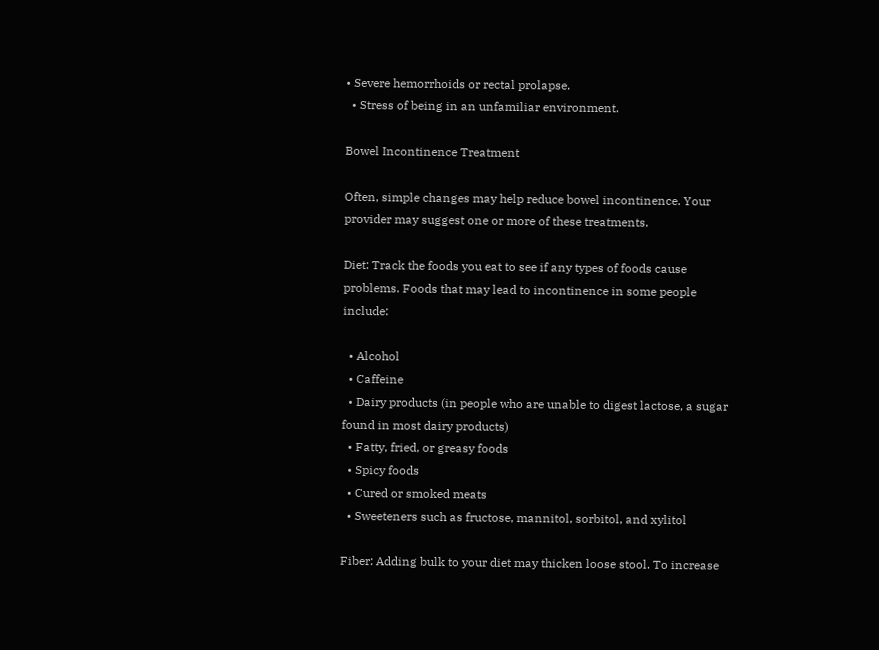• Severe hemorrhoids or rectal prolapse.
  • Stress of being in an unfamiliar environment.

Bowel Incontinence Treatment

Often, simple changes may help reduce bowel incontinence. Your provider may suggest one or more of these treatments.

Diet: Track the foods you eat to see if any types of foods cause problems. Foods that may lead to incontinence in some people include:

  • Alcohol
  • Caffeine
  • Dairy products (in people who are unable to digest lactose, a sugar found in most dairy products)
  • Fatty, fried, or greasy foods
  • Spicy foods
  • Cured or smoked meats
  • Sweeteners such as fructose, mannitol, sorbitol, and xylitol

Fiber: Adding bulk to your diet may thicken loose stool. To increase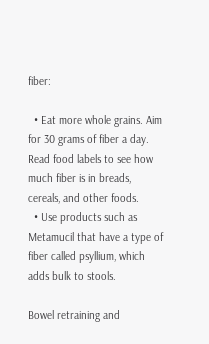fiber:

  • Eat more whole grains. Aim for 30 grams of fiber a day. Read food labels to see how much fiber is in breads, cereals, and other foods.
  • Use products such as Metamucil that have a type of fiber called psyllium, which adds bulk to stools.

Bowel retraining and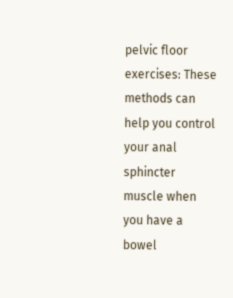pelvic floor exercises: These methods can help you control your anal sphincter muscle when you have a bowel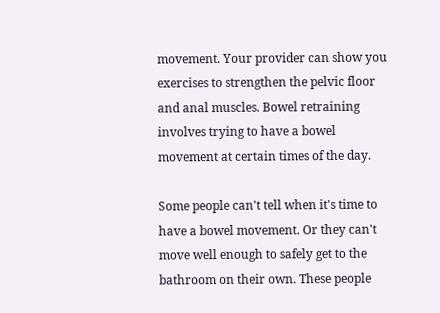movement. Your provider can show you exercises to strengthen the pelvic floor and anal muscles. Bowel retraining involves trying to have a bowel movement at certain times of the day.

Some people can't tell when it's time to have a bowel movement. Or they can't move well enough to safely get to the bathroom on their own. These people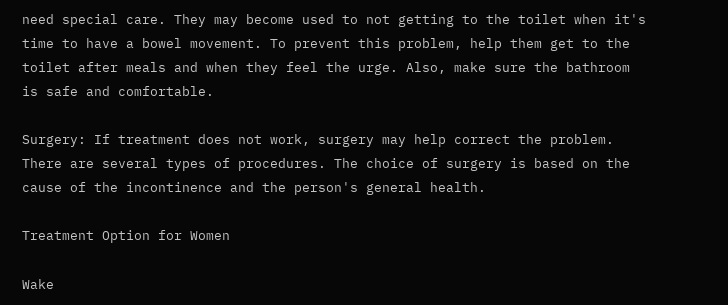need special care. They may become used to not getting to the toilet when it's time to have a bowel movement. To prevent this problem, help them get to the toilet after meals and when they feel the urge. Also, make sure the bathroom is safe and comfortable.

Surgery: If treatment does not work, surgery may help correct the problem. There are several types of procedures. The choice of surgery is based on the cause of the incontinence and the person's general health.

Treatment Option for Women

Wake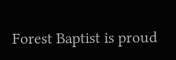Forest Baptist is proud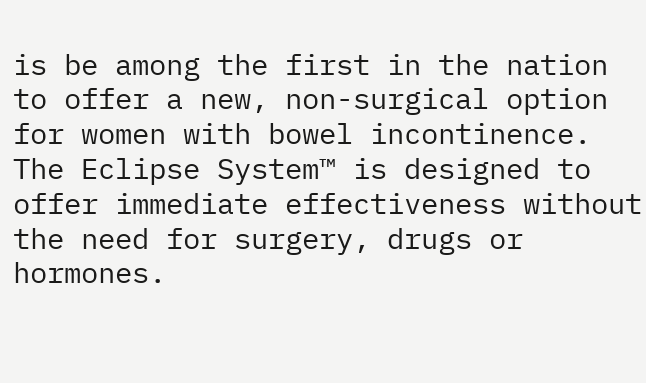is be among the first in the nation to offer a new, non-surgical option for women with bowel incontinence. The Eclipse System™ is designed to offer immediate effectiveness without the need for surgery, drugs or hormones.